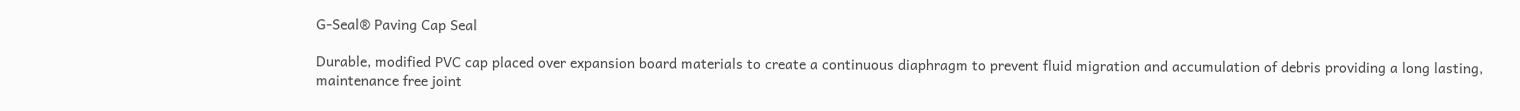G-Seal® Paving Cap Seal

Durable, modified PVC cap placed over expansion board materials to create a continuous diaphragm to prevent fluid migration and accumulation of debris providing a long lasting, maintenance free joint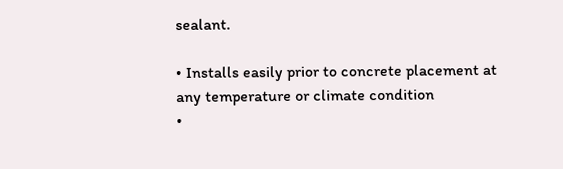sealant.

• Installs easily prior to concrete placement at any temperature or climate condition
•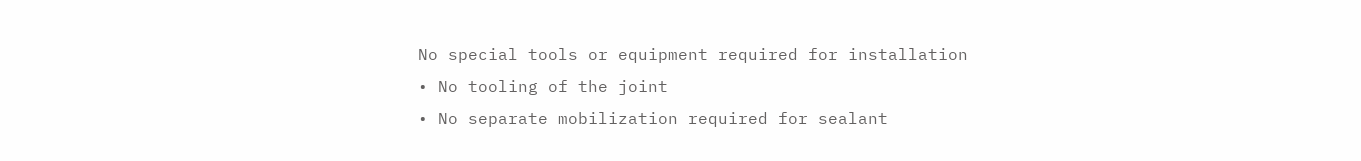No special tools or equipment required for installation
• No tooling of the joint
• No separate mobilization required for sealant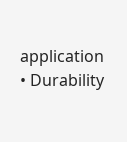application
• Durability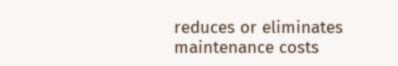reduces or eliminates maintenance costs